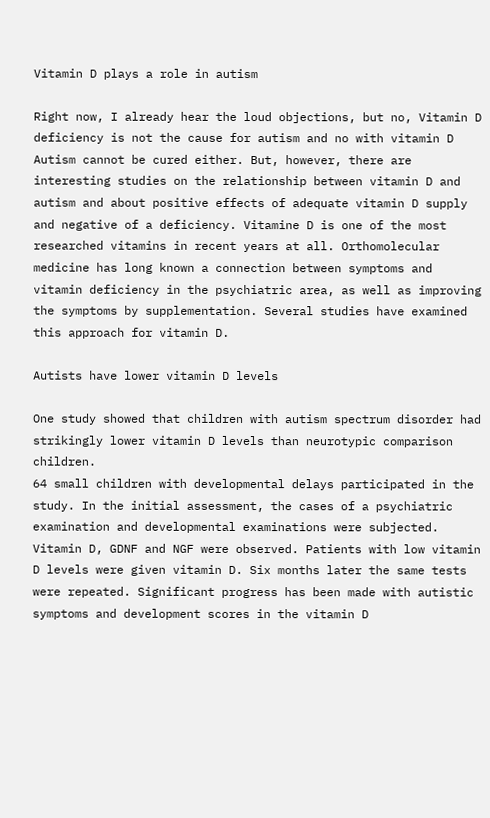Vitamin D plays a role in autism

Right now, I already hear the loud objections, but no, Vitamin D deficiency is not the cause for autism and no with vitamin D Autism cannot be cured either. But, however, there are interesting studies on the relationship between vitamin D and autism and about positive effects of adequate vitamin D supply and negative of a deficiency. Vitamine D is one of the most researched vitamins in recent years at all. Orthomolecular medicine has long known a connection between symptoms and vitamin deficiency in the psychiatric area, as well as improving the symptoms by supplementation. Several studies have examined this approach for vitamin D.

Autists have lower vitamin D levels

One study showed that children with autism spectrum disorder had strikingly lower vitamin D levels than neurotypic comparison children.
64 small children with developmental delays participated in the study. In the initial assessment, the cases of a psychiatric examination and developmental examinations were subjected. Vitamin D, GDNF and NGF were observed. Patients with low vitamin D levels were given vitamin D. Six months later the same tests were repeated. Significant progress has been made with autistic symptoms and development scores in the vitamin D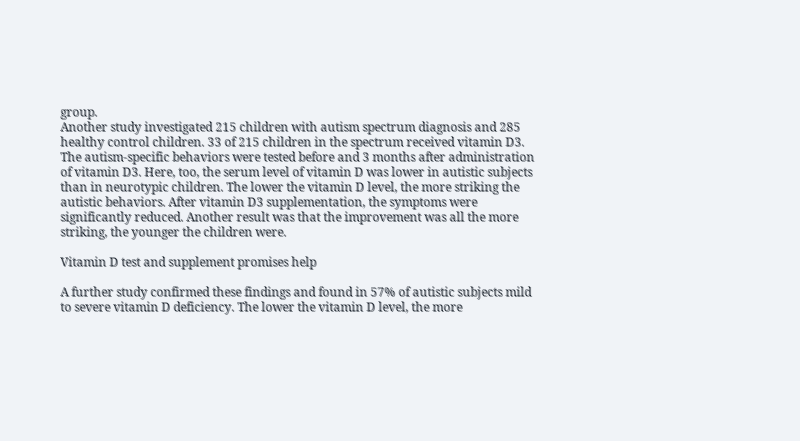group.
Another study investigated 215 children with autism spectrum diagnosis and 285 healthy control children. 33 of 215 children in the spectrum received vitamin D3. The autism-specific behaviors were tested before and 3 months after administration of vitamin D3. Here, too, the serum level of vitamin D was lower in autistic subjects than in neurotypic children. The lower the vitamin D level, the more striking the autistic behaviors. After vitamin D3 supplementation, the symptoms were significantly reduced. Another result was that the improvement was all the more striking, the younger the children were.

Vitamin D test and supplement promises help

A further study confirmed these findings and found in 57% of autistic subjects mild to severe vitamin D deficiency. The lower the vitamin D level, the more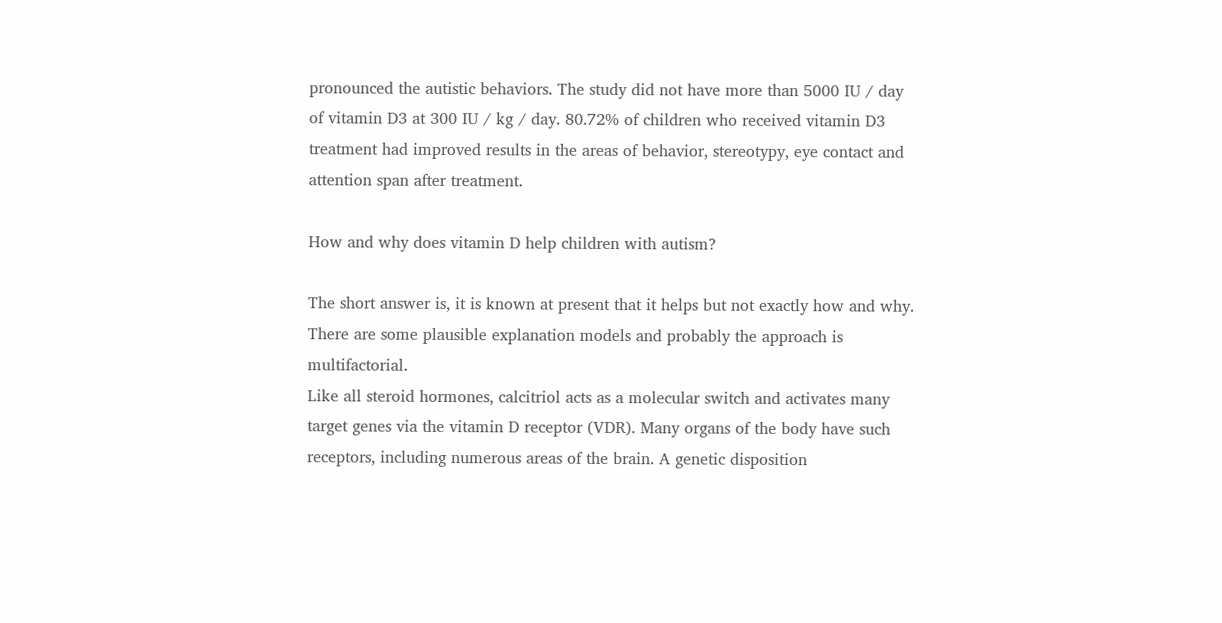pronounced the autistic behaviors. The study did not have more than 5000 IU / day of vitamin D3 at 300 IU / kg / day. 80.72% of children who received vitamin D3 treatment had improved results in the areas of behavior, stereotypy, eye contact and attention span after treatment.

How and why does vitamin D help children with autism?

The short answer is, it is known at present that it helps but not exactly how and why. There are some plausible explanation models and probably the approach is multifactorial.
Like all steroid hormones, calcitriol acts as a molecular switch and activates many target genes via the vitamin D receptor (VDR). Many organs of the body have such receptors, including numerous areas of the brain. A genetic disposition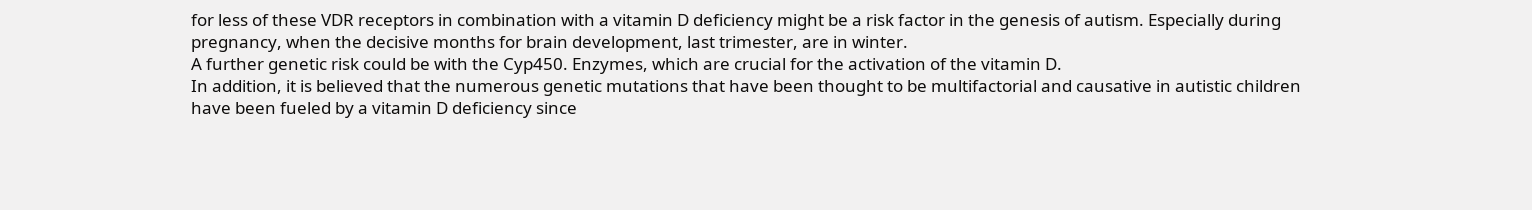for less of these VDR receptors in combination with a vitamin D deficiency might be a risk factor in the genesis of autism. Especially during pregnancy, when the decisive months for brain development, last trimester, are in winter.
A further genetic risk could be with the Cyp450. Enzymes, which are crucial for the activation of the vitamin D.
In addition, it is believed that the numerous genetic mutations that have been thought to be multifactorial and causative in autistic children have been fueled by a vitamin D deficiency since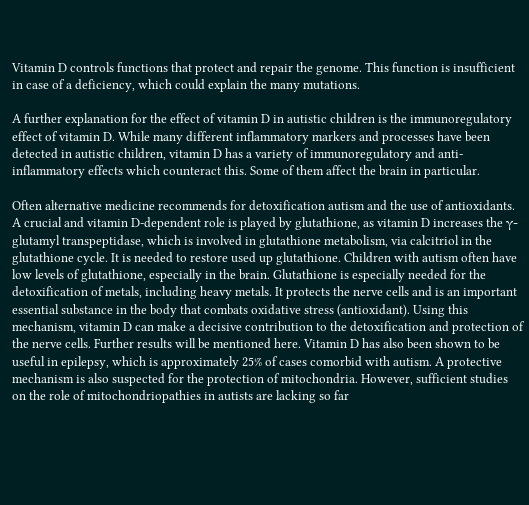Vitamin D controls functions that protect and repair the genome. This function is insufficient in case of a deficiency, which could explain the many mutations.

A further explanation for the effect of vitamin D in autistic children is the immunoregulatory effect of vitamin D. While many different inflammatory markers and processes have been detected in autistic children, vitamin D has a variety of immunoregulatory and anti-inflammatory effects which counteract this. Some of them affect the brain in particular.

Often alternative medicine recommends for detoxification autism and the use of antioxidants. A crucial and vitamin D-dependent role is played by glutathione, as vitamin D increases the γ-glutamyl transpeptidase, which is involved in glutathione metabolism, via calcitriol in the glutathione cycle. It is needed to restore used up glutathione. Children with autism often have low levels of glutathione, especially in the brain. Glutathione is especially needed for the detoxification of metals, including heavy metals. It protects the nerve cells and is an important essential substance in the body that combats oxidative stress (antioxidant). Using this mechanism, vitamin D can make a decisive contribution to the detoxification and protection of the nerve cells. Further results will be mentioned here. Vitamin D has also been shown to be useful in epilepsy, which is approximately 25% of cases comorbid with autism. A protective mechanism is also suspected for the protection of mitochondria. However, sufficient studies on the role of mitochondriopathies in autists are lacking so far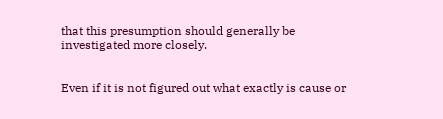that this presumption should generally be investigated more closely.


Even if it is not figured out what exactly is cause or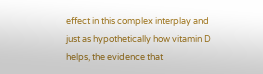effect in this complex interplay and just as hypothetically how vitamin D helps, the evidence that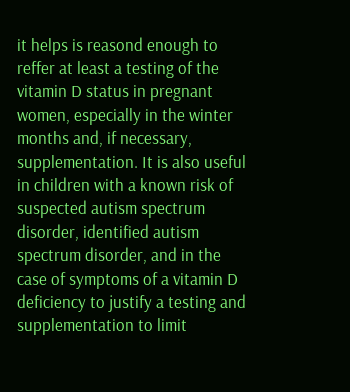it helps is reasond enough to reffer at least a testing of the vitamin D status in pregnant women, especially in the winter months and, if necessary, supplementation. It is also useful in children with a known risk of suspected autism spectrum disorder, identified autism spectrum disorder, and in the case of symptoms of a vitamin D deficiency to justify a testing and supplementation to limit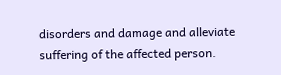disorders and damage and alleviate suffering of the affected person.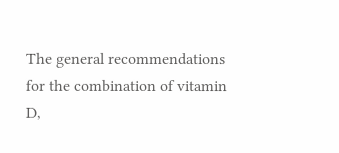The general recommendations for the combination of vitamin D,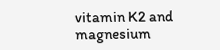vitamin K2 and magnesium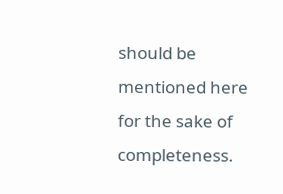should be mentioned here for the sake of completeness.